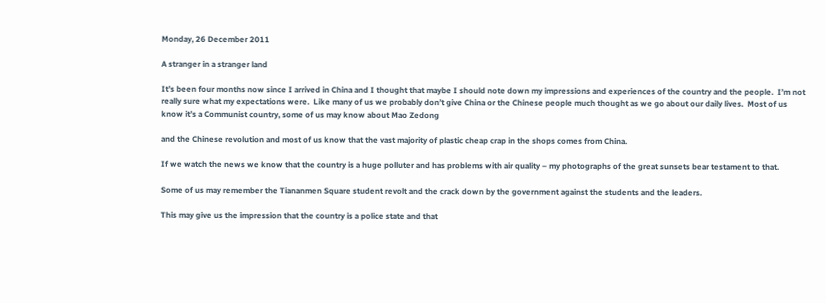Monday, 26 December 2011

A stranger in a stranger land

It’s been four months now since I arrived in China and I thought that maybe I should note down my impressions and experiences of the country and the people.  I’m not really sure what my expectations were.  Like many of us we probably don’t give China or the Chinese people much thought as we go about our daily lives.  Most of us know it’s a Communist country, some of us may know about Mao Zedong

and the Chinese revolution and most of us know that the vast majority of plastic cheap crap in the shops comes from China.

If we watch the news we know that the country is a huge polluter and has problems with air quality – my photographs of the great sunsets bear testament to that.

Some of us may remember the Tiananmen Square student revolt and the crack down by the government against the students and the leaders.

This may give us the impression that the country is a police state and that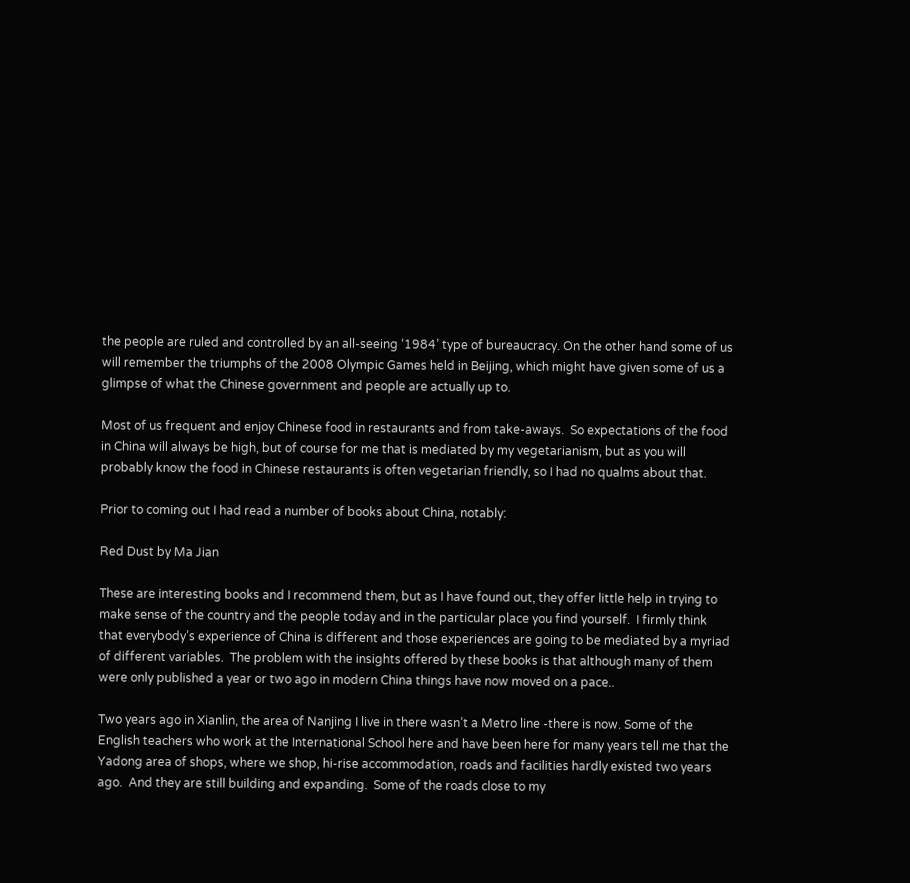the people are ruled and controlled by an all-seeing ‘1984’ type of bureaucracy. On the other hand some of us will remember the triumphs of the 2008 Olympic Games held in Beijing, which might have given some of us a glimpse of what the Chinese government and people are actually up to.

Most of us frequent and enjoy Chinese food in restaurants and from take-aways.  So expectations of the food in China will always be high, but of course for me that is mediated by my vegetarianism, but as you will probably know the food in Chinese restaurants is often vegetarian friendly, so I had no qualms about that.

Prior to coming out I had read a number of books about China, notably:

Red Dust by Ma Jian

These are interesting books and I recommend them, but as I have found out, they offer little help in trying to make sense of the country and the people today and in the particular place you find yourself.  I firmly think that everybody’s experience of China is different and those experiences are going to be mediated by a myriad of different variables.  The problem with the insights offered by these books is that although many of them were only published a year or two ago in modern China things have now moved on a pace..

Two years ago in Xianlin, the area of Nanjing I live in there wasn’t a Metro line -there is now. Some of the English teachers who work at the International School here and have been here for many years tell me that the Yadong area of shops, where we shop, hi-rise accommodation, roads and facilities hardly existed two years ago.  And they are still building and expanding.  Some of the roads close to my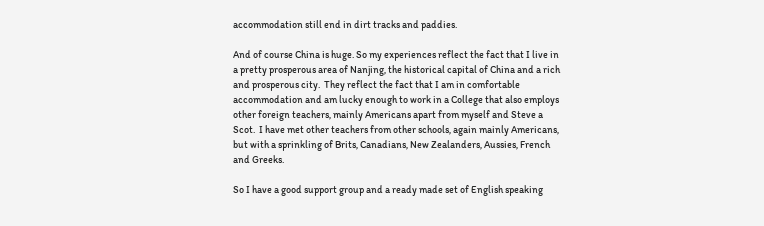accommodation still end in dirt tracks and paddies.

And of course China is huge. So my experiences reflect the fact that I live in a pretty prosperous area of Nanjing, the historical capital of China and a rich and prosperous city.  They reflect the fact that I am in comfortable accommodation and am lucky enough to work in a College that also employs other foreign teachers, mainly Americans apart from myself and Steve a Scot.  I have met other teachers from other schools, again mainly Americans, but with a sprinkling of Brits, Canadians, New Zealanders, Aussies, French and Greeks.

So I have a good support group and a ready made set of English speaking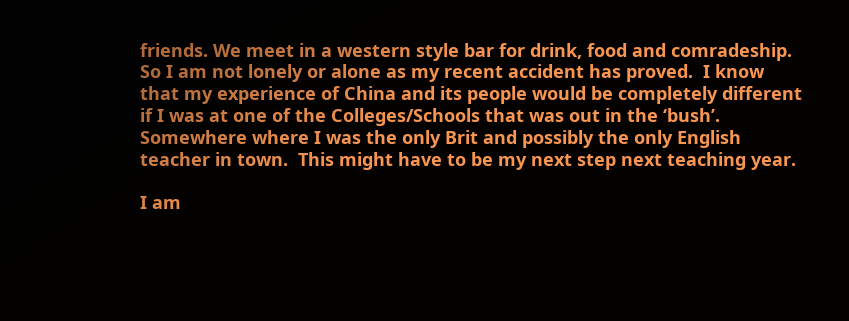friends. We meet in a western style bar for drink, food and comradeship. So I am not lonely or alone as my recent accident has proved.  I know that my experience of China and its people would be completely different if I was at one of the Colleges/Schools that was out in the ‘bush’.  Somewhere where I was the only Brit and possibly the only English teacher in town.  This might have to be my next step next teaching year.

I am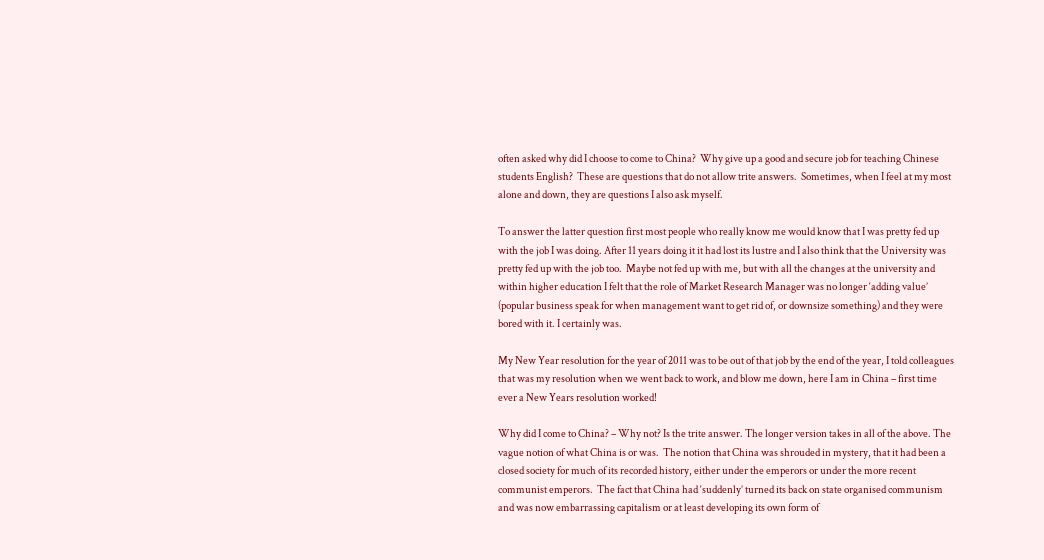often asked why did I choose to come to China?  Why give up a good and secure job for teaching Chinese students English?  These are questions that do not allow trite answers.  Sometimes, when I feel at my most alone and down, they are questions I also ask myself.

To answer the latter question first most people who really know me would know that I was pretty fed up with the job I was doing. After 11 years doing it it had lost its lustre and I also think that the University was pretty fed up with the job too.  Maybe not fed up with me, but with all the changes at the university and within higher education I felt that the role of Market Research Manager was no longer ‘adding value’ (popular business speak for when management want to get rid of, or downsize something) and they were bored with it. I certainly was.

My New Year resolution for the year of 2011 was to be out of that job by the end of the year, I told colleagues that was my resolution when we went back to work, and blow me down, here I am in China – first time ever a New Years resolution worked!

Why did I come to China? – Why not? Is the trite answer. The longer version takes in all of the above. The vague notion of what China is or was.  The notion that China was shrouded in mystery, that it had been a closed society for much of its recorded history, either under the emperors or under the more recent communist emperors.  The fact that China had ‘suddenly’ turned its back on state organised communism and was now embarrassing capitalism or at least developing its own form of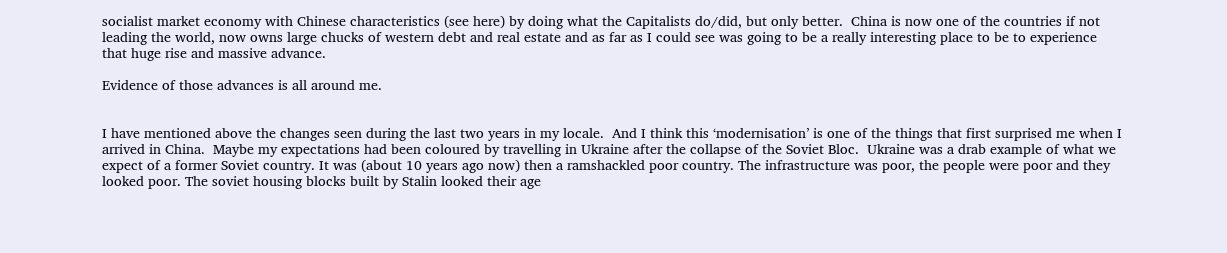socialist market economy with Chinese characteristics (see here) by doing what the Capitalists do/did, but only better.  China is now one of the countries if not leading the world, now owns large chucks of western debt and real estate and as far as I could see was going to be a really interesting place to be to experience that huge rise and massive advance.

Evidence of those advances is all around me.


I have mentioned above the changes seen during the last two years in my locale.  And I think this ‘modernisation’ is one of the things that first surprised me when I arrived in China.  Maybe my expectations had been coloured by travelling in Ukraine after the collapse of the Soviet Bloc.  Ukraine was a drab example of what we expect of a former Soviet country. It was (about 10 years ago now) then a ramshackled poor country. The infrastructure was poor, the people were poor and they looked poor. The soviet housing blocks built by Stalin looked their age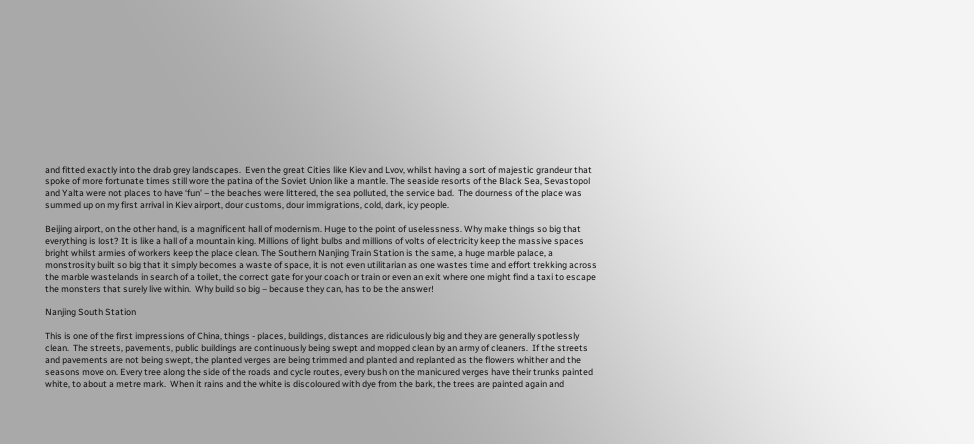and fitted exactly into the drab grey landscapes.  Even the great Cities like Kiev and Lvov, whilst having a sort of majestic grandeur that spoke of more fortunate times still wore the patina of the Soviet Union like a mantle. The seaside resorts of the Black Sea, Sevastopol and Yalta were not places to have ‘fun’ – the beaches were littered, the sea polluted, the service bad.  The dourness of the place was summed up on my first arrival in Kiev airport, dour customs, dour immigrations, cold, dark, icy people.

Beijing airport, on the other hand, is a magnificent hall of modernism. Huge to the point of uselessness. Why make things so big that everything is lost? It is like a hall of a mountain king. Millions of light bulbs and millions of volts of electricity keep the massive spaces bright whilst armies of workers keep the place clean. The Southern Nanjing Train Station is the same, a huge marble palace, a monstrosity built so big that it simply becomes a waste of space, it is not even utilitarian as one wastes time and effort trekking across the marble wastelands in search of a toilet, the correct gate for your coach or train or even an exit where one might find a taxi to escape the monsters that surely live within.  Why build so big – because they can, has to be the answer!

Nanjing South Station

This is one of the first impressions of China, things - places, buildings, distances are ridiculously big and they are generally spotlessly clean.  The streets, pavements, public buildings are continuously being swept and mopped clean by an army of cleaners.  If the streets and pavements are not being swept, the planted verges are being trimmed and planted and replanted as the flowers whither and the seasons move on. Every tree along the side of the roads and cycle routes, every bush on the manicured verges have their trunks painted white, to about a metre mark.  When it rains and the white is discoloured with dye from the bark, the trees are painted again and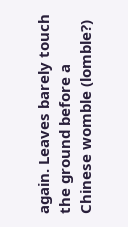again. Leaves barely touch the ground before a Chinese womble (lomble?)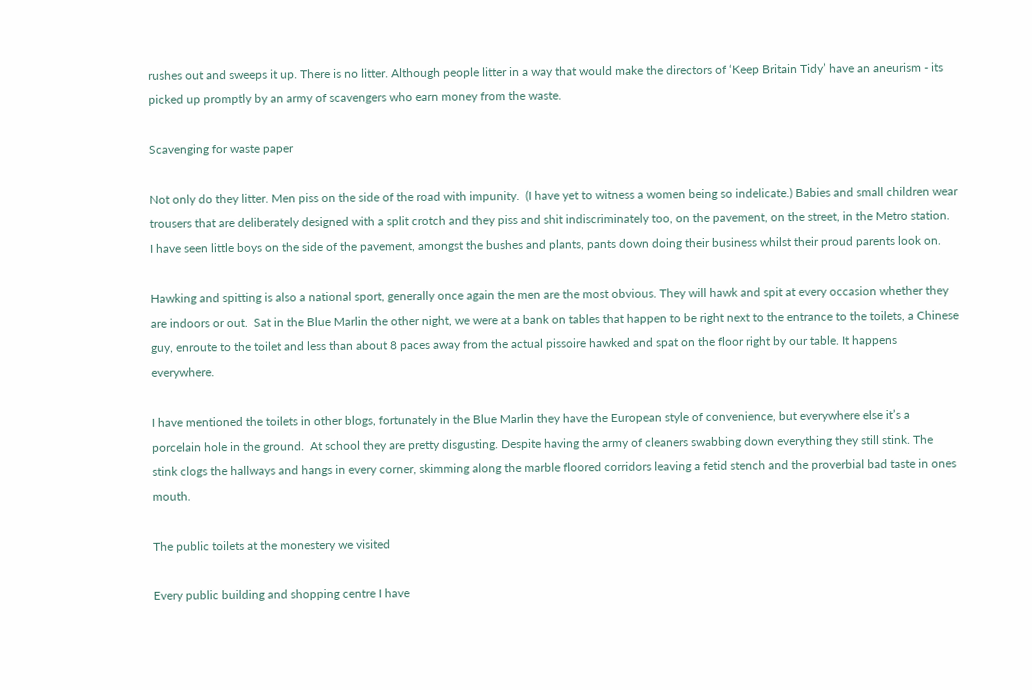rushes out and sweeps it up. There is no litter. Although people litter in a way that would make the directors of ‘Keep Britain Tidy’ have an aneurism - its picked up promptly by an army of scavengers who earn money from the waste.

Scavenging for waste paper

Not only do they litter. Men piss on the side of the road with impunity.  (I have yet to witness a women being so indelicate.) Babies and small children wear trousers that are deliberately designed with a split crotch and they piss and shit indiscriminately too, on the pavement, on the street, in the Metro station.  I have seen little boys on the side of the pavement, amongst the bushes and plants, pants down doing their business whilst their proud parents look on.

Hawking and spitting is also a national sport, generally once again the men are the most obvious. They will hawk and spit at every occasion whether they are indoors or out.  Sat in the Blue Marlin the other night, we were at a bank on tables that happen to be right next to the entrance to the toilets, a Chinese guy, enroute to the toilet and less than about 8 paces away from the actual pissoire hawked and spat on the floor right by our table. It happens everywhere.

I have mentioned the toilets in other blogs, fortunately in the Blue Marlin they have the European style of convenience, but everywhere else it’s a porcelain hole in the ground.  At school they are pretty disgusting. Despite having the army of cleaners swabbing down everything they still stink. The stink clogs the hallways and hangs in every corner, skimming along the marble floored corridors leaving a fetid stench and the proverbial bad taste in ones mouth.

The public toilets at the monestery we visited

Every public building and shopping centre I have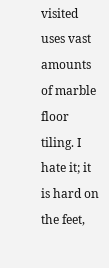visited uses vast amounts of marble floor tiling. I hate it; it is hard on the feet,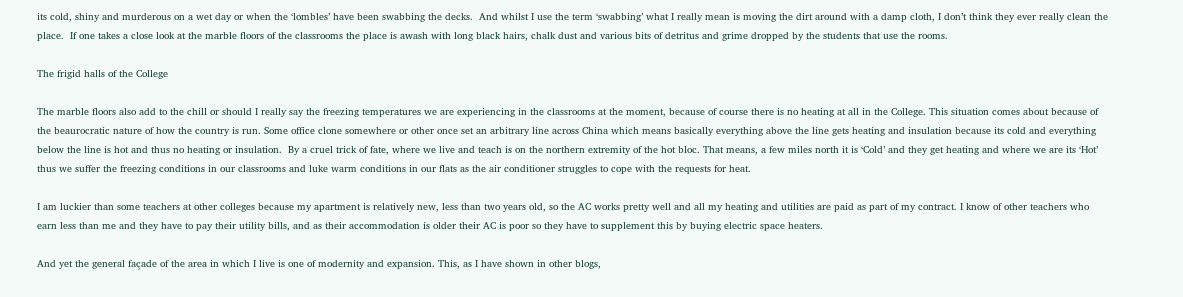its cold, shiny and murderous on a wet day or when the ‘lombles’ have been swabbing the decks.  And whilst I use the term ‘swabbing’ what I really mean is moving the dirt around with a damp cloth, I don’t think they ever really clean the place.  If one takes a close look at the marble floors of the classrooms the place is awash with long black hairs, chalk dust and various bits of detritus and grime dropped by the students that use the rooms.

The frigid halls of the College

The marble floors also add to the chill or should I really say the freezing temperatures we are experiencing in the classrooms at the moment, because of course there is no heating at all in the College. This situation comes about because of the beaurocratic nature of how the country is run. Some office clone somewhere or other once set an arbitrary line across China which means basically everything above the line gets heating and insulation because its cold and everything below the line is hot and thus no heating or insulation.  By a cruel trick of fate, where we live and teach is on the northern extremity of the hot bloc. That means, a few miles north it is ‘Cold’ and they get heating and where we are its ‘Hot’ thus we suffer the freezing conditions in our classrooms and luke warm conditions in our flats as the air conditioner struggles to cope with the requests for heat.

I am luckier than some teachers at other colleges because my apartment is relatively new, less than two years old, so the AC works pretty well and all my heating and utilities are paid as part of my contract. I know of other teachers who earn less than me and they have to pay their utility bills, and as their accommodation is older their AC is poor so they have to supplement this by buying electric space heaters.

And yet the general façade of the area in which I live is one of modernity and expansion. This, as I have shown in other blogs,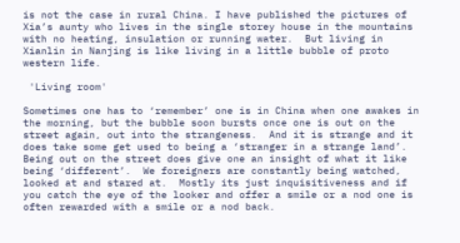is not the case in rural China. I have published the pictures of Xia’s aunty who lives in the single storey house in the mountains with no heating, insulation or running water.  But living in Xianlin in Nanjing is like living in a little bubble of proto western life.

 'Living room'

Sometimes one has to ‘remember’ one is in China when one awakes in the morning, but the bubble soon bursts once one is out on the street again, out into the strangeness.  And it is strange and it does take some get used to being a ‘stranger in a strange land’.  Being out on the street does give one an insight of what it like being ‘different’.  We foreigners are constantly being watched, looked at and stared at.  Mostly its just inquisitiveness and if you catch the eye of the looker and offer a smile or a nod one is often rewarded with a smile or a nod back.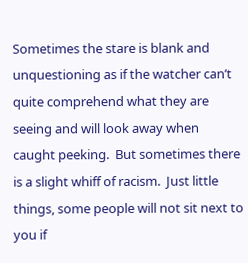Sometimes the stare is blank and unquestioning as if the watcher can’t quite comprehend what they are seeing and will look away when caught peeking.  But sometimes there is a slight whiff of racism.  Just little things, some people will not sit next to you if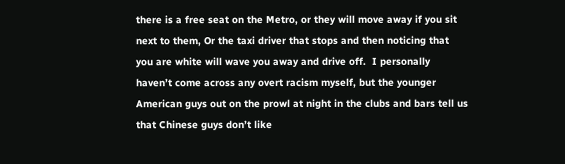there is a free seat on the Metro, or they will move away if you sit next to them, Or the taxi driver that stops and then noticing that you are white will wave you away and drive off.  I personally haven’t come across any overt racism myself, but the younger American guys out on the prowl at night in the clubs and bars tell us that Chinese guys don’t like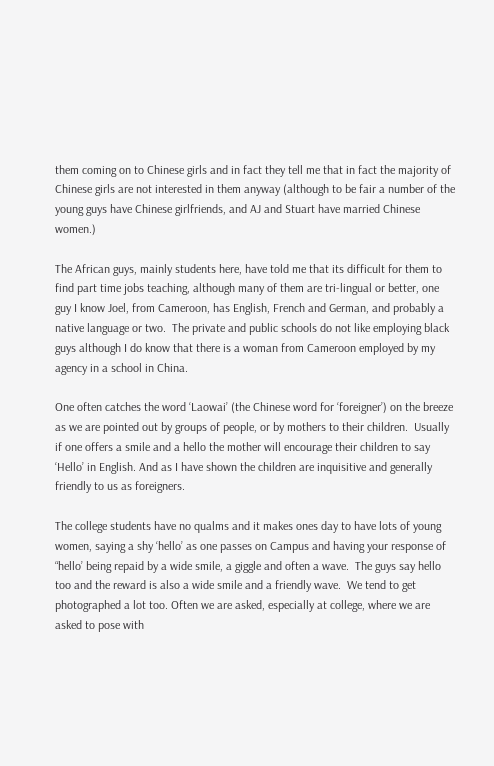them coming on to Chinese girls and in fact they tell me that in fact the majority of Chinese girls are not interested in them anyway (although to be fair a number of the young guys have Chinese girlfriends, and AJ and Stuart have married Chinese women.)

The African guys, mainly students here, have told me that its difficult for them to find part time jobs teaching, although many of them are tri-lingual or better, one guy I know Joel, from Cameroon, has English, French and German, and probably a native language or two.  The private and public schools do not like employing black guys although I do know that there is a woman from Cameroon employed by my agency in a school in China.

One often catches the word ‘Laowai’ (the Chinese word for ‘foreigner’) on the breeze as we are pointed out by groups of people, or by mothers to their children.  Usually if one offers a smile and a hello the mother will encourage their children to say ‘Hello’ in English. And as I have shown the children are inquisitive and generally friendly to us as foreigners.

The college students have no qualms and it makes ones day to have lots of young women, saying a shy ‘hello’ as one passes on Campus and having your response of “hello’ being repaid by a wide smile, a giggle and often a wave.  The guys say hello too and the reward is also a wide smile and a friendly wave.  We tend to get photographed a lot too. Often we are asked, especially at college, where we are asked to pose with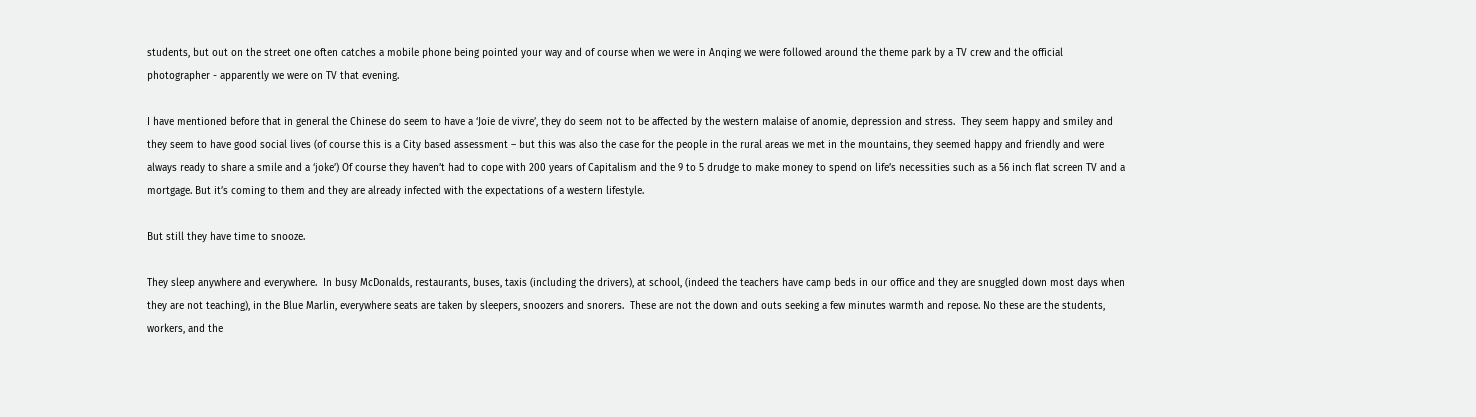students, but out on the street one often catches a mobile phone being pointed your way and of course when we were in Anqing we were followed around the theme park by a TV crew and the official photographer - apparently we were on TV that evening.

I have mentioned before that in general the Chinese do seem to have a ‘Joie de vivre’, they do seem not to be affected by the western malaise of anomie, depression and stress.  They seem happy and smiley and they seem to have good social lives (of course this is a City based assessment – but this was also the case for the people in the rural areas we met in the mountains, they seemed happy and friendly and were always ready to share a smile and a ‘joke’) Of course they haven’t had to cope with 200 years of Capitalism and the 9 to 5 drudge to make money to spend on life’s necessities such as a 56 inch flat screen TV and a mortgage. But it’s coming to them and they are already infected with the expectations of a western lifestyle.

But still they have time to snooze.

They sleep anywhere and everywhere.  In busy McDonalds, restaurants, buses, taxis (including the drivers), at school, (indeed the teachers have camp beds in our office and they are snuggled down most days when they are not teaching), in the Blue Marlin, everywhere seats are taken by sleepers, snoozers and snorers.  These are not the down and outs seeking a few minutes warmth and repose. No these are the students, workers, and the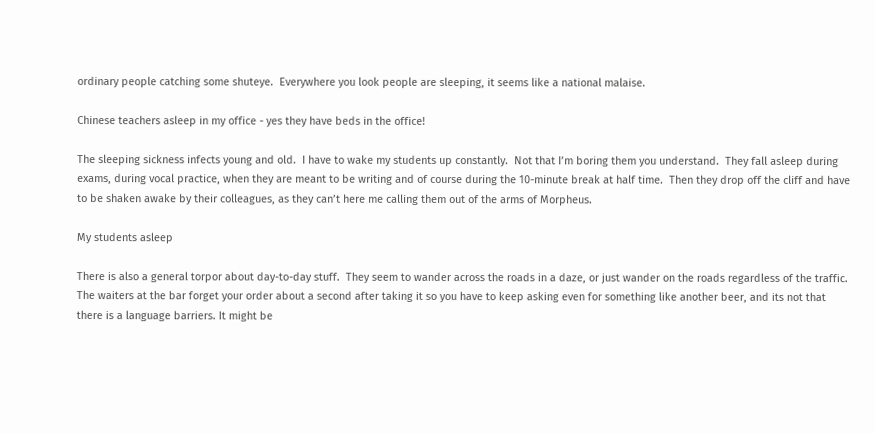ordinary people catching some shuteye.  Everywhere you look people are sleeping, it seems like a national malaise.

Chinese teachers asleep in my office - yes they have beds in the office!

The sleeping sickness infects young and old.  I have to wake my students up constantly.  Not that I’m boring them you understand.  They fall asleep during exams, during vocal practice, when they are meant to be writing and of course during the 10-minute break at half time.  Then they drop off the cliff and have to be shaken awake by their colleagues, as they can’t here me calling them out of the arms of Morpheus.

My students asleep

There is also a general torpor about day-to-day stuff.  They seem to wander across the roads in a daze, or just wander on the roads regardless of the traffic. The waiters at the bar forget your order about a second after taking it so you have to keep asking even for something like another beer, and its not that there is a language barriers. It might be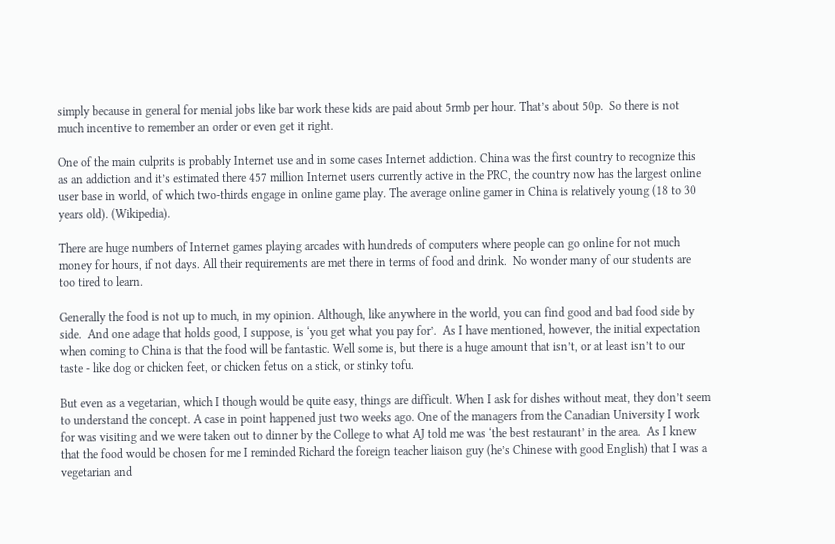simply because in general for menial jobs like bar work these kids are paid about 5rmb per hour. That’s about 50p.  So there is not much incentive to remember an order or even get it right.

One of the main culprits is probably Internet use and in some cases Internet addiction. China was the first country to recognize this as an addiction and it’s estimated there 457 million Internet users currently active in the PRC, the country now has the largest online user base in world, of which two-thirds engage in online game play. The average online gamer in China is relatively young (18 to 30 years old). (Wikipedia).

There are huge numbers of Internet games playing arcades with hundreds of computers where people can go online for not much money for hours, if not days. All their requirements are met there in terms of food and drink.  No wonder many of our students are too tired to learn.

Generally the food is not up to much, in my opinion. Although, like anywhere in the world, you can find good and bad food side by side.  And one adage that holds good, I suppose, is ‘you get what you pay for’.  As I have mentioned, however, the initial expectation when coming to China is that the food will be fantastic. Well some is, but there is a huge amount that isn’t, or at least isn’t to our taste - like dog or chicken feet, or chicken fetus on a stick, or stinky tofu.

But even as a vegetarian, which I though would be quite easy, things are difficult. When I ask for dishes without meat, they don’t seem to understand the concept. A case in point happened just two weeks ago. One of the managers from the Canadian University I work for was visiting and we were taken out to dinner by the College to what AJ told me was ‘the best restaurant’ in the area.  As I knew that the food would be chosen for me I reminded Richard the foreign teacher liaison guy (he’s Chinese with good English) that I was a vegetarian and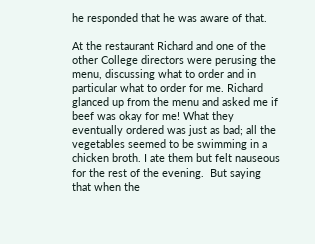he responded that he was aware of that.

At the restaurant Richard and one of the other College directors were perusing the menu, discussing what to order and in particular what to order for me. Richard glanced up from the menu and asked me if beef was okay for me! What they eventually ordered was just as bad; all the vegetables seemed to be swimming in a chicken broth. I ate them but felt nauseous for the rest of the evening.  But saying that when the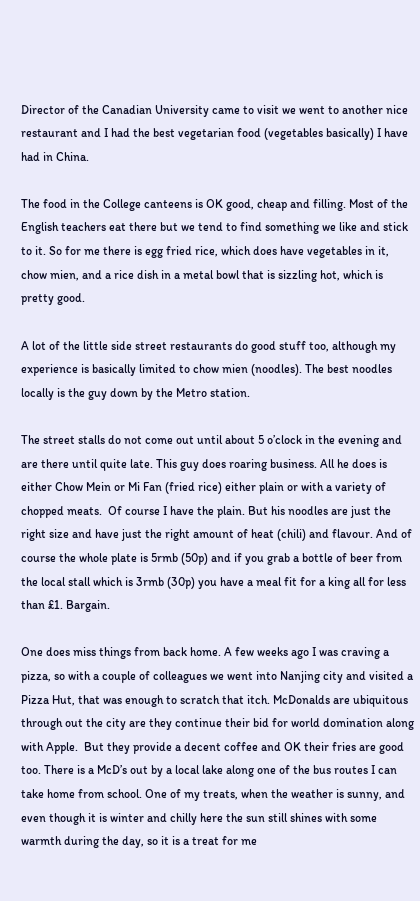Director of the Canadian University came to visit we went to another nice restaurant and I had the best vegetarian food (vegetables basically) I have had in China.

The food in the College canteens is OK good, cheap and filling. Most of the English teachers eat there but we tend to find something we like and stick to it. So for me there is egg fried rice, which does have vegetables in it, chow mien, and a rice dish in a metal bowl that is sizzling hot, which is pretty good.

A lot of the little side street restaurants do good stuff too, although my experience is basically limited to chow mien (noodles). The best noodles locally is the guy down by the Metro station.

The street stalls do not come out until about 5 o’clock in the evening and are there until quite late. This guy does roaring business. All he does is either Chow Mein or Mi Fan (fried rice) either plain or with a variety of chopped meats.  Of course I have the plain. But his noodles are just the right size and have just the right amount of heat (chili) and flavour. And of course the whole plate is 5rmb (50p) and if you grab a bottle of beer from the local stall which is 3rmb (30p) you have a meal fit for a king all for less than £1. Bargain.

One does miss things from back home. A few weeks ago I was craving a pizza, so with a couple of colleagues we went into Nanjing city and visited a Pizza Hut, that was enough to scratch that itch. McDonalds are ubiquitous through out the city are they continue their bid for world domination along with Apple.  But they provide a decent coffee and OK their fries are good too. There is a McD’s out by a local lake along one of the bus routes I can take home from school. One of my treats, when the weather is sunny, and even though it is winter and chilly here the sun still shines with some warmth during the day, so it is a treat for me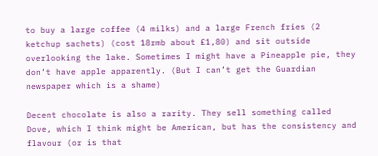to buy a large coffee (4 milks) and a large French fries (2 ketchup sachets) (cost 18rmb about £1,80) and sit outside overlooking the lake. Sometimes I might have a Pineapple pie, they don’t have apple apparently. (But I can’t get the Guardian newspaper which is a shame)

Decent chocolate is also a rarity. They sell something called Dove, which I think might be American, but has the consistency and flavour (or is that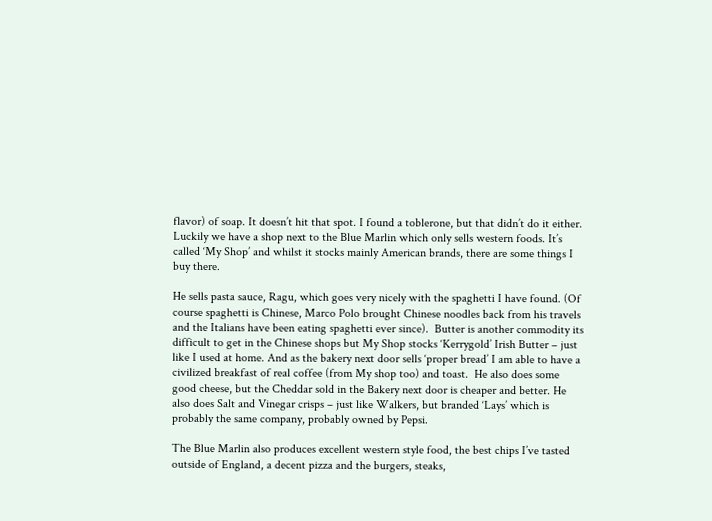flavor) of soap. It doesn’t hit that spot. I found a toblerone, but that didn’t do it either.  Luckily we have a shop next to the Blue Marlin which only sells western foods. It’s called ‘My Shop’ and whilst it stocks mainly American brands, there are some things I buy there.

He sells pasta sauce, Ragu, which goes very nicely with the spaghetti I have found. (Of course spaghetti is Chinese, Marco Polo brought Chinese noodles back from his travels and the Italians have been eating spaghetti ever since).  Butter is another commodity its difficult to get in the Chinese shops but My Shop stocks ‘Kerrygold’ Irish Butter – just like I used at home. And as the bakery next door sells ‘proper bread’ I am able to have a civilized breakfast of real coffee (from My shop too) and toast.  He also does some good cheese, but the Cheddar sold in the Bakery next door is cheaper and better. He also does Salt and Vinegar crisps – just like Walkers, but branded ‘Lays’ which is probably the same company, probably owned by Pepsi.

The Blue Marlin also produces excellent western style food, the best chips I’ve tasted outside of England, a decent pizza and the burgers, steaks,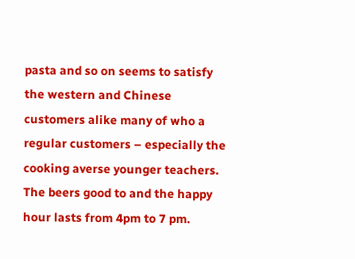pasta and so on seems to satisfy the western and Chinese customers alike many of who a regular customers – especially the cooking averse younger teachers.  The beers good to and the happy hour lasts from 4pm to 7 pm.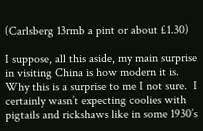(Carlsberg 13rmb a pint or about £1.30)

I suppose, all this aside, my main surprise in visiting China is how modern it is.  Why this is a surprise to me I not sure.  I certainly wasn’t expecting coolies with pigtails and rickshaws like in some 1930’s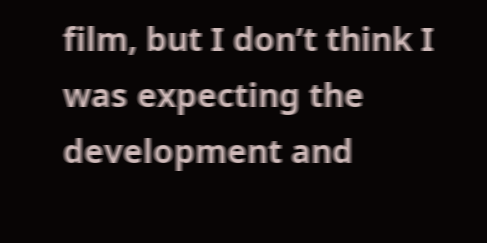film, but I don’t think I was expecting the development and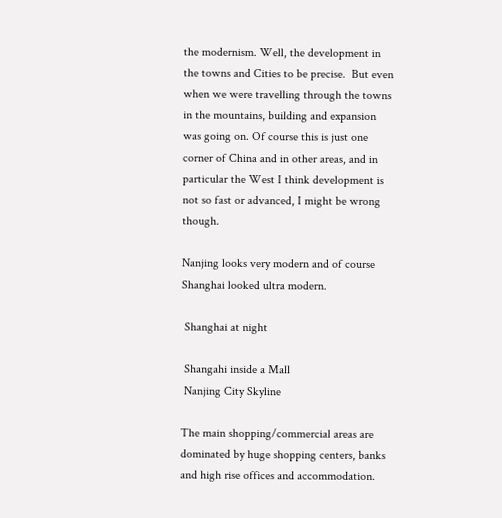the modernism. Well, the development in the towns and Cities to be precise.  But even when we were travelling through the towns in the mountains, building and expansion was going on. Of course this is just one corner of China and in other areas, and in particular the West I think development is not so fast or advanced, I might be wrong though.

Nanjing looks very modern and of course Shanghai looked ultra modern.

 Shanghai at night

 Shangahi inside a Mall
 Nanjing City Skyline

The main shopping/commercial areas are dominated by huge shopping centers, banks and high rise offices and accommodation.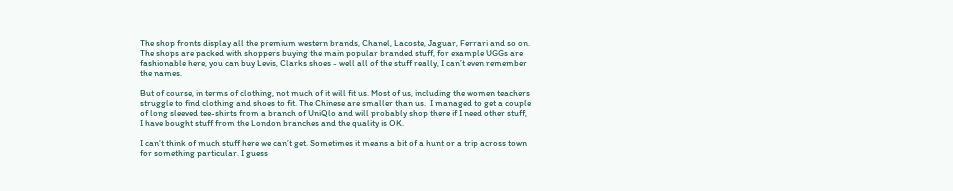The shop fronts display all the premium western brands, Chanel, Lacoste, Jaguar, Ferrari and so on. The shops are packed with shoppers buying the main popular branded stuff, for example UGGs are fashionable here, you can buy Levis, Clarks shoes - well all of the stuff really, I can’t even remember the names.

But of course, in terms of clothing, not much of it will fit us. Most of us, including the women teachers struggle to find clothing and shoes to fit. The Chinese are smaller than us.  I managed to get a couple of long sleeved tee-shirts from a branch of UniQlo and will probably shop there if I need other stuff, I have bought stuff from the London branches and the quality is OK.

I can’t think of much stuff here we can’t get. Sometimes it means a bit of a hunt or a trip across town for something particular. I guess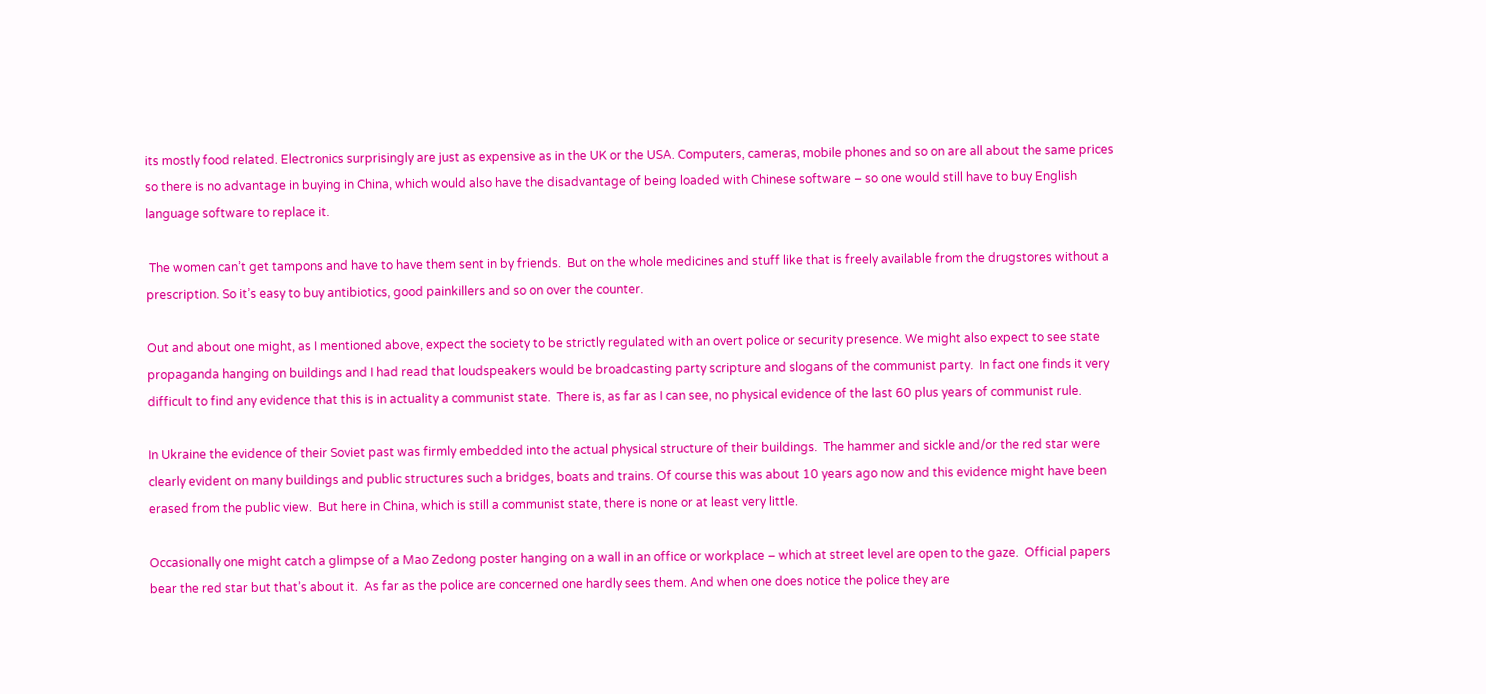its mostly food related. Electronics surprisingly are just as expensive as in the UK or the USA. Computers, cameras, mobile phones and so on are all about the same prices so there is no advantage in buying in China, which would also have the disadvantage of being loaded with Chinese software – so one would still have to buy English language software to replace it.

 The women can’t get tampons and have to have them sent in by friends.  But on the whole medicines and stuff like that is freely available from the drugstores without a prescription. So it’s easy to buy antibiotics, good painkillers and so on over the counter.

Out and about one might, as I mentioned above, expect the society to be strictly regulated with an overt police or security presence. We might also expect to see state propaganda hanging on buildings and I had read that loudspeakers would be broadcasting party scripture and slogans of the communist party.  In fact one finds it very difficult to find any evidence that this is in actuality a communist state.  There is, as far as I can see, no physical evidence of the last 60 plus years of communist rule.

In Ukraine the evidence of their Soviet past was firmly embedded into the actual physical structure of their buildings.  The hammer and sickle and/or the red star were clearly evident on many buildings and public structures such a bridges, boats and trains. Of course this was about 10 years ago now and this evidence might have been erased from the public view.  But here in China, which is still a communist state, there is none or at least very little.

Occasionally one might catch a glimpse of a Mao Zedong poster hanging on a wall in an office or workplace – which at street level are open to the gaze.  Official papers bear the red star but that’s about it.  As far as the police are concerned one hardly sees them. And when one does notice the police they are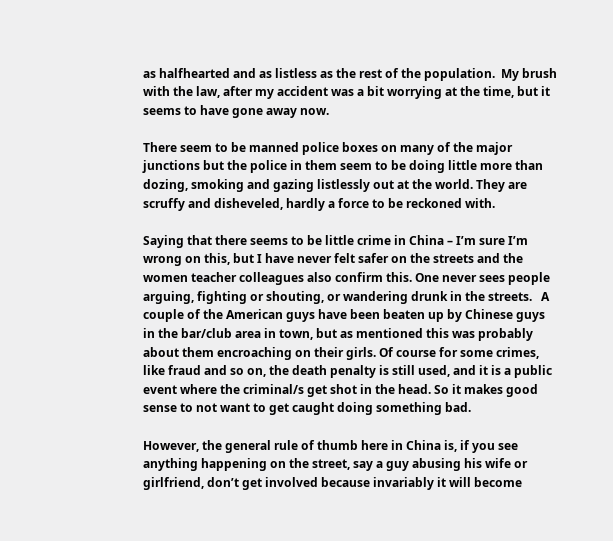as halfhearted and as listless as the rest of the population.  My brush with the law, after my accident was a bit worrying at the time, but it seems to have gone away now.

There seem to be manned police boxes on many of the major junctions but the police in them seem to be doing little more than dozing, smoking and gazing listlessly out at the world. They are scruffy and disheveled, hardly a force to be reckoned with.

Saying that there seems to be little crime in China – I’m sure I’m wrong on this, but I have never felt safer on the streets and the women teacher colleagues also confirm this. One never sees people arguing, fighting or shouting, or wandering drunk in the streets.   A couple of the American guys have been beaten up by Chinese guys in the bar/club area in town, but as mentioned this was probably about them encroaching on their girls. Of course for some crimes, like fraud and so on, the death penalty is still used, and it is a public event where the criminal/s get shot in the head. So it makes good sense to not want to get caught doing something bad.

However, the general rule of thumb here in China is, if you see anything happening on the street, say a guy abusing his wife or girlfriend, don’t get involved because invariably it will become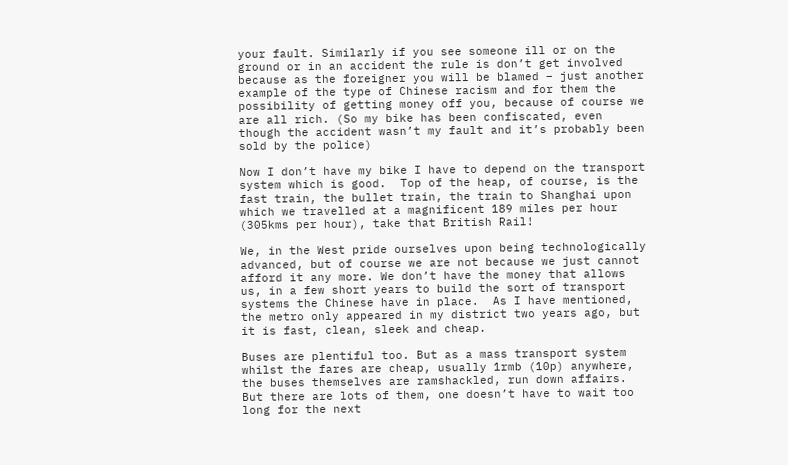your fault. Similarly if you see someone ill or on the ground or in an accident the rule is don’t get involved because as the foreigner you will be blamed – just another example of the type of Chinese racism and for them the possibility of getting money off you, because of course we are all rich. (So my bike has been confiscated, even though the accident wasn’t my fault and it’s probably been sold by the police)

Now I don’t have my bike I have to depend on the transport system which is good.  Top of the heap, of course, is the fast train, the bullet train, the train to Shanghai upon which we travelled at a magnificent 189 miles per hour (305kms per hour), take that British Rail!

We, in the West pride ourselves upon being technologically advanced, but of course we are not because we just cannot afford it any more. We don’t have the money that allows us, in a few short years to build the sort of transport systems the Chinese have in place.  As I have mentioned, the metro only appeared in my district two years ago, but it is fast, clean, sleek and cheap.

Buses are plentiful too. But as a mass transport system whilst the fares are cheap, usually 1rmb (10p) anywhere, the buses themselves are ramshackled, run down affairs.  But there are lots of them, one doesn’t have to wait too long for the next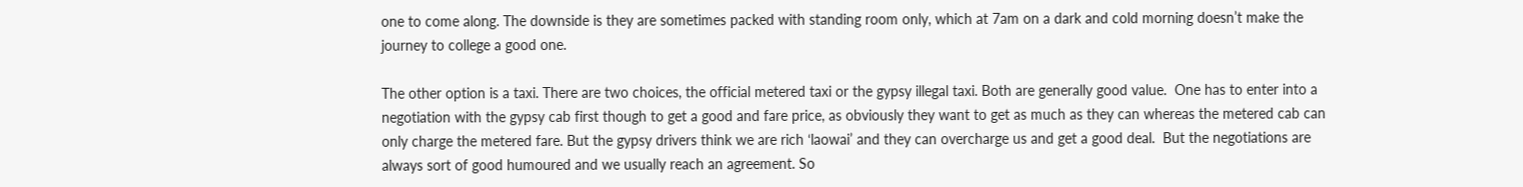one to come along. The downside is they are sometimes packed with standing room only, which at 7am on a dark and cold morning doesn’t make the journey to college a good one.

The other option is a taxi. There are two choices, the official metered taxi or the gypsy illegal taxi. Both are generally good value.  One has to enter into a negotiation with the gypsy cab first though to get a good and fare price, as obviously they want to get as much as they can whereas the metered cab can only charge the metered fare. But the gypsy drivers think we are rich ‘laowai’ and they can overcharge us and get a good deal.  But the negotiations are always sort of good humoured and we usually reach an agreement. So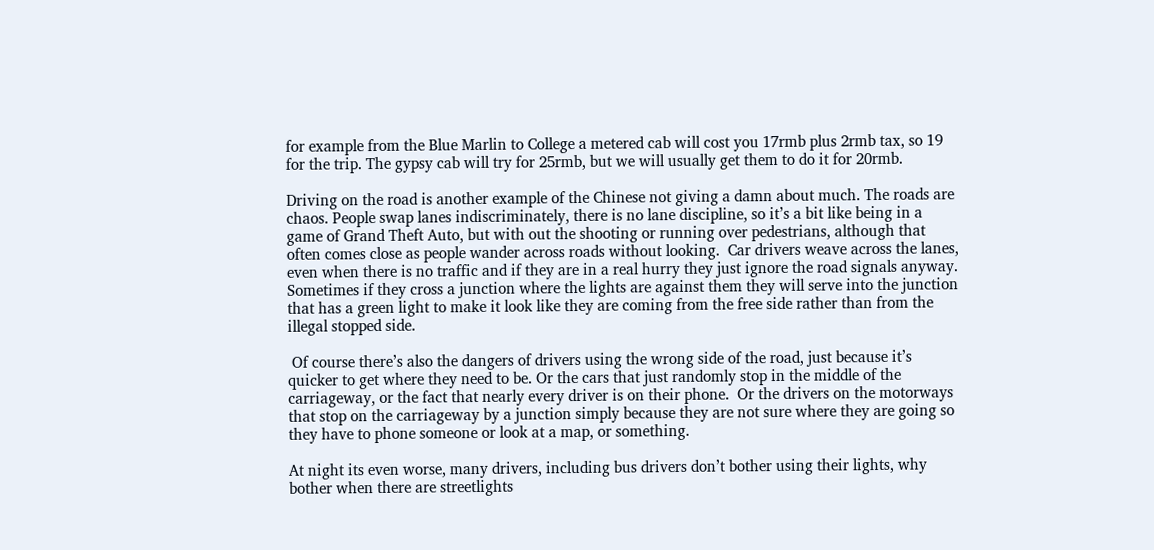for example from the Blue Marlin to College a metered cab will cost you 17rmb plus 2rmb tax, so 19 for the trip. The gypsy cab will try for 25rmb, but we will usually get them to do it for 20rmb.

Driving on the road is another example of the Chinese not giving a damn about much. The roads are chaos. People swap lanes indiscriminately, there is no lane discipline, so it’s a bit like being in a game of Grand Theft Auto, but with out the shooting or running over pedestrians, although that often comes close as people wander across roads without looking.  Car drivers weave across the lanes, even when there is no traffic and if they are in a real hurry they just ignore the road signals anyway.  Sometimes if they cross a junction where the lights are against them they will serve into the junction that has a green light to make it look like they are coming from the free side rather than from the illegal stopped side.

 Of course there’s also the dangers of drivers using the wrong side of the road, just because it’s quicker to get where they need to be. Or the cars that just randomly stop in the middle of the carriageway, or the fact that nearly every driver is on their phone.  Or the drivers on the motorways that stop on the carriageway by a junction simply because they are not sure where they are going so they have to phone someone or look at a map, or something.

At night its even worse, many drivers, including bus drivers don’t bother using their lights, why bother when there are streetlights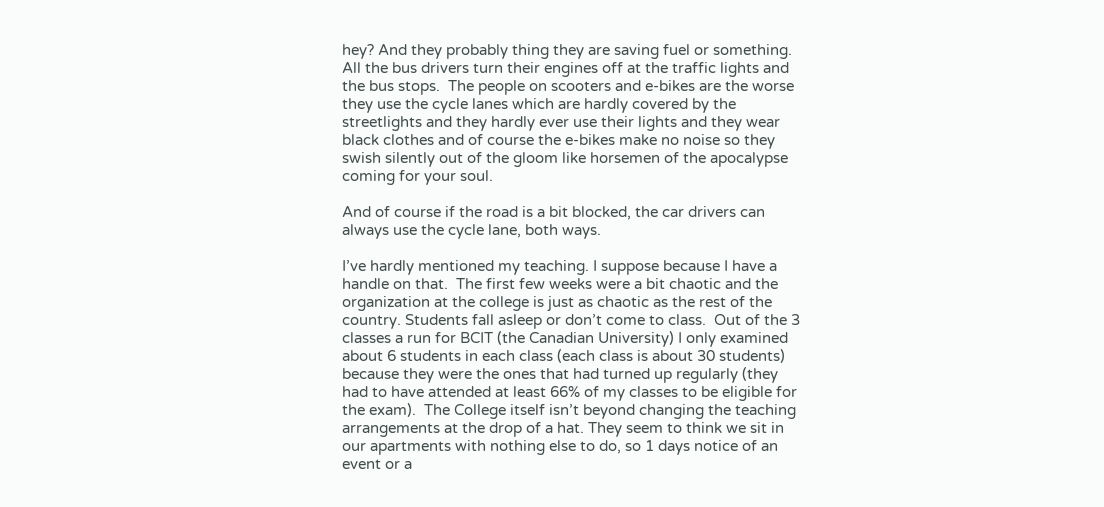hey? And they probably thing they are saving fuel or something. All the bus drivers turn their engines off at the traffic lights and the bus stops.  The people on scooters and e-bikes are the worse they use the cycle lanes which are hardly covered by the streetlights and they hardly ever use their lights and they wear black clothes and of course the e-bikes make no noise so they swish silently out of the gloom like horsemen of the apocalypse coming for your soul.

And of course if the road is a bit blocked, the car drivers can always use the cycle lane, both ways.

I’ve hardly mentioned my teaching. I suppose because I have a handle on that.  The first few weeks were a bit chaotic and the organization at the college is just as chaotic as the rest of the country. Students fall asleep or don’t come to class.  Out of the 3 classes a run for BCIT (the Canadian University) I only examined about 6 students in each class (each class is about 30 students) because they were the ones that had turned up regularly (they had to have attended at least 66% of my classes to be eligible for the exam).  The College itself isn’t beyond changing the teaching arrangements at the drop of a hat. They seem to think we sit in our apartments with nothing else to do, so 1 days notice of an event or a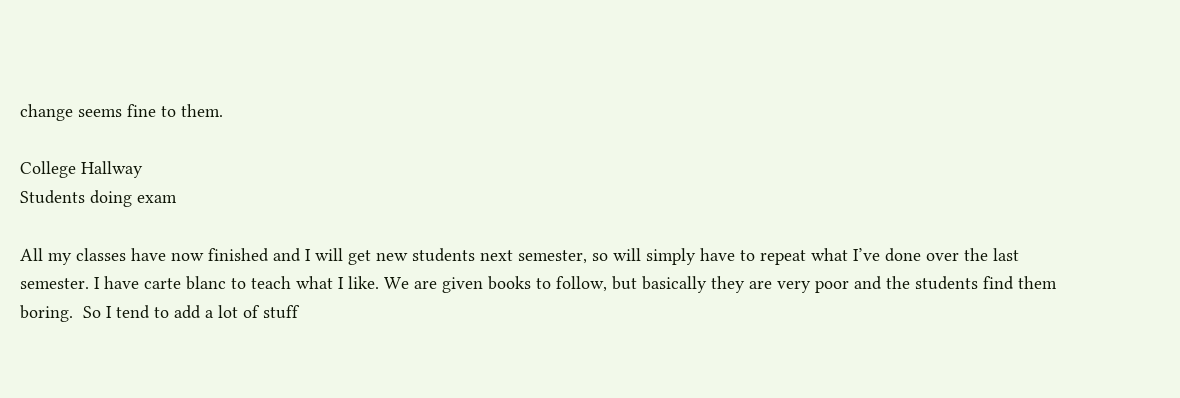change seems fine to them.

College Hallway
Students doing exam

All my classes have now finished and I will get new students next semester, so will simply have to repeat what I’ve done over the last semester. I have carte blanc to teach what I like. We are given books to follow, but basically they are very poor and the students find them boring.  So I tend to add a lot of stuff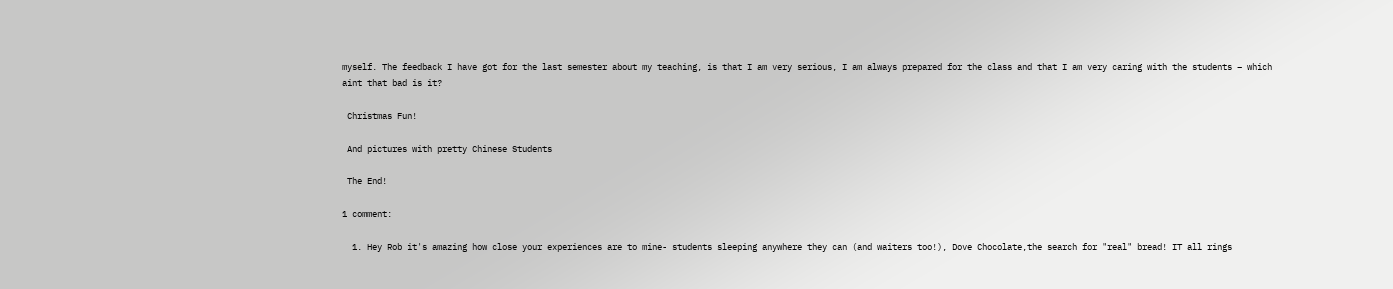myself. The feedback I have got for the last semester about my teaching, is that I am very serious, I am always prepared for the class and that I am very caring with the students – which aint that bad is it?

 Christmas Fun!

 And pictures with pretty Chinese Students

 The End!

1 comment:

  1. Hey Rob it's amazing how close your experiences are to mine- students sleeping anywhere they can (and waiters too!), Dove Chocolate,the search for "real" bread! IT all rings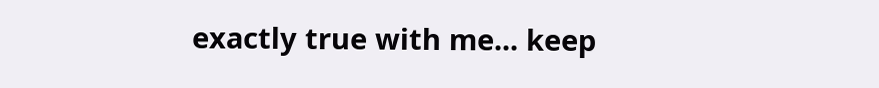exactly true with me... keep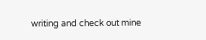writing and check out mine